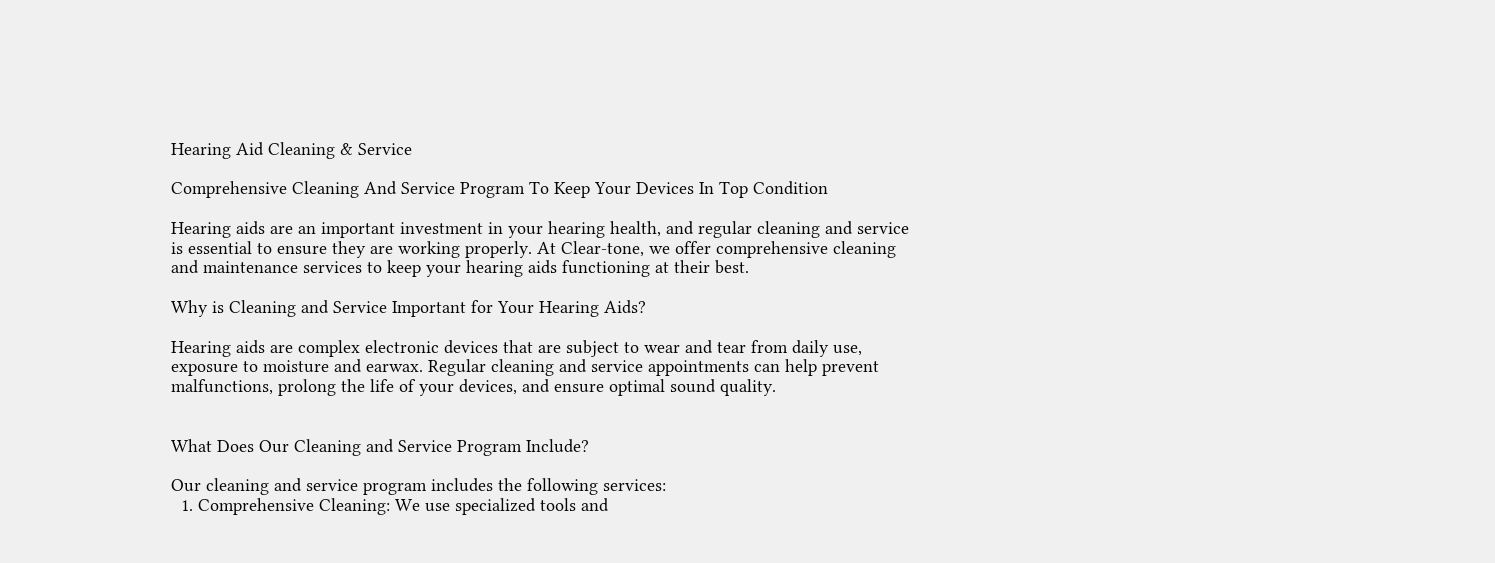Hearing Aid Cleaning & Service

Comprehensive Cleaning And Service Program To Keep Your Devices In Top Condition

Hearing aids are an important investment in your hearing health, and regular cleaning and service is essential to ensure they are working properly. At Clear-tone, we offer comprehensive cleaning and maintenance services to keep your hearing aids functioning at their best.

Why is Cleaning and Service Important for Your Hearing Aids?

Hearing aids are complex electronic devices that are subject to wear and tear from daily use, exposure to moisture and earwax. Regular cleaning and service appointments can help prevent malfunctions, prolong the life of your devices, and ensure optimal sound quality.


What Does Our Cleaning and Service Program Include?

Our cleaning and service program includes the following services:
  1. Comprehensive Cleaning: We use specialized tools and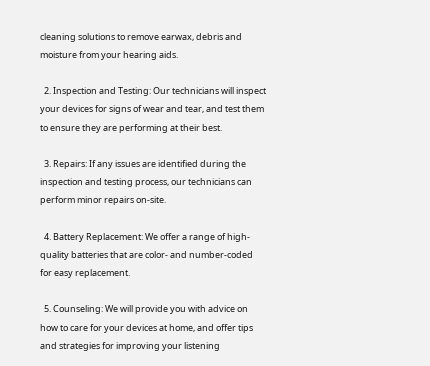cleaning solutions to remove earwax, debris and moisture from your hearing aids.

  2. Inspection and Testing: Our technicians will inspect your devices for signs of wear and tear, and test them to ensure they are performing at their best.

  3. Repairs: If any issues are identified during the inspection and testing process, our technicians can perform minor repairs on-site.

  4. Battery Replacement: We offer a range of high-quality batteries that are color- and number-coded for easy replacement.

  5. Counseling: We will provide you with advice on how to care for your devices at home, and offer tips and strategies for improving your listening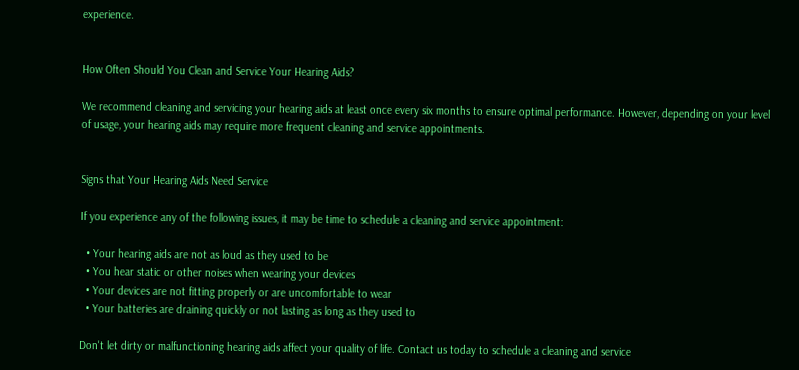experience.


How Often Should You Clean and Service Your Hearing Aids?

We recommend cleaning and servicing your hearing aids at least once every six months to ensure optimal performance. However, depending on your level of usage, your hearing aids may require more frequent cleaning and service appointments.


Signs that Your Hearing Aids Need Service

If you experience any of the following issues, it may be time to schedule a cleaning and service appointment:

  • Your hearing aids are not as loud as they used to be
  • You hear static or other noises when wearing your devices
  • Your devices are not fitting properly or are uncomfortable to wear
  • Your batteries are draining quickly or not lasting as long as they used to

Don't let dirty or malfunctioning hearing aids affect your quality of life. Contact us today to schedule a cleaning and service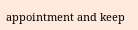appointment and keep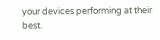your devices performing at their best.